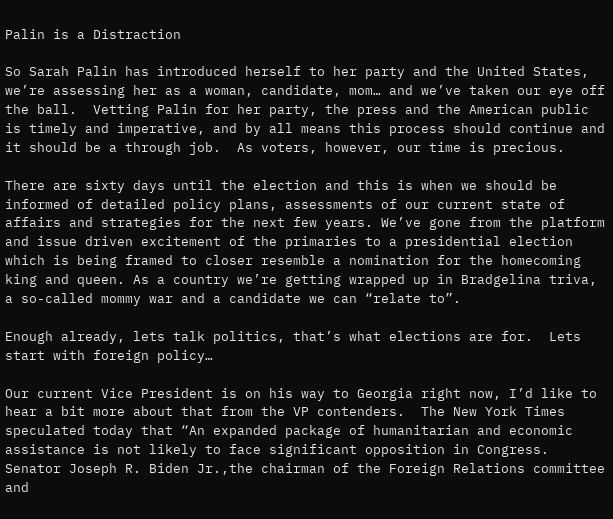Palin is a Distraction

So Sarah Palin has introduced herself to her party and the United States, we’re assessing her as a woman, candidate, mom… and we’ve taken our eye off the ball.  Vetting Palin for her party, the press and the American public is timely and imperative, and by all means this process should continue and it should be a through job.  As voters, however, our time is precious.

There are sixty days until the election and this is when we should be informed of detailed policy plans, assessments of our current state of affairs and strategies for the next few years. We’ve gone from the platform and issue driven excitement of the primaries to a presidential election which is being framed to closer resemble a nomination for the homecoming king and queen. As a country we’re getting wrapped up in Bradgelina triva, a so-called mommy war and a candidate we can “relate to”.

Enough already, lets talk politics, that’s what elections are for.  Lets start with foreign policy…

Our current Vice President is on his way to Georgia right now, I’d like to hear a bit more about that from the VP contenders.  The New York Times speculated today that “An expanded package of humanitarian and economic assistance is not likely to face significant opposition in Congress. Senator Joseph R. Biden Jr.,the chairman of the Foreign Relations committee and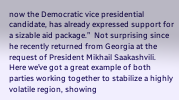now the Democratic vice presidential candidate, has already expressed support for a sizable aid package.”  Not surprising since he recently returned from Georgia at the request of President Mikhail Saakashvili. Here we’ve got a great example of both parties working together to stabilize a highly volatile region, showing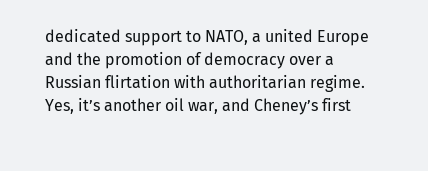dedicated support to NATO, a united Europe and the promotion of democracy over a Russian flirtation with authoritarian regime.  Yes, it’s another oil war, and Cheney’s first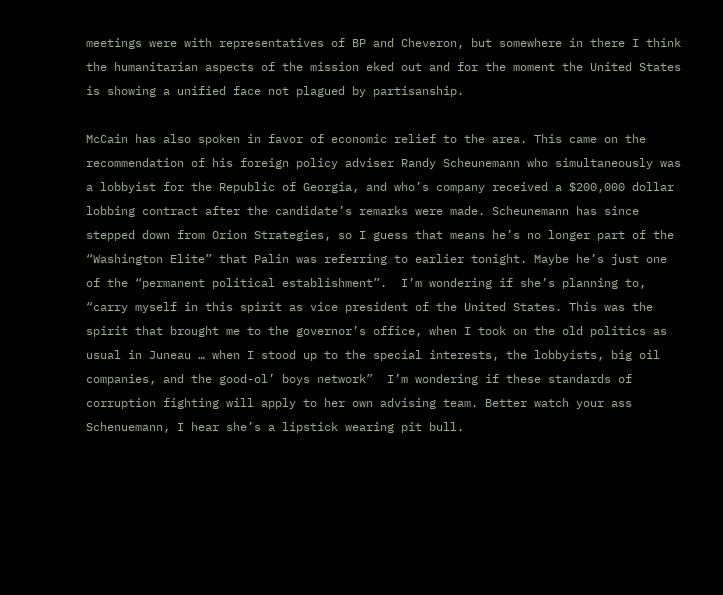meetings were with representatives of BP and Cheveron, but somewhere in there I think the humanitarian aspects of the mission eked out and for the moment the United States is showing a unified face not plagued by partisanship.

McCain has also spoken in favor of economic relief to the area. This came on the recommendation of his foreign policy adviser Randy Scheunemann who simultaneously was a lobbyist for the Republic of Georgia, and who’s company received a $200,000 dollar lobbing contract after the candidate’s remarks were made. Scheunemann has since stepped down from Orion Strategies, so I guess that means he’s no longer part of the “Washington Elite” that Palin was referring to earlier tonight. Maybe he’s just one of the “permanent political establishment”.  I’m wondering if she’s planning to, “carry myself in this spirit as vice president of the United States. This was the spirit that brought me to the governor’s office, when I took on the old politics as usual in Juneau … when I stood up to the special interests, the lobbyists, big oil companies, and the good-ol’ boys network”  I’m wondering if these standards of corruption fighting will apply to her own advising team. Better watch your ass Schenuemann, I hear she’s a lipstick wearing pit bull.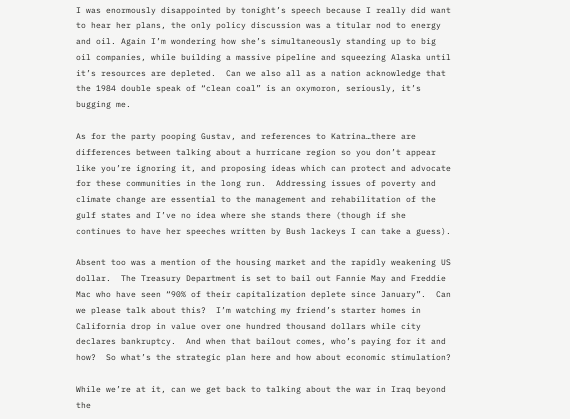I was enormously disappointed by tonight’s speech because I really did want to hear her plans, the only policy discussion was a titular nod to energy and oil. Again I’m wondering how she’s simultaneously standing up to big oil companies, while building a massive pipeline and squeezing Alaska until it’s resources are depleted.  Can we also all as a nation acknowledge that the 1984 double speak of “clean coal” is an oxymoron, seriously, it’s bugging me.

As for the party pooping Gustav, and references to Katrina…there are differences between talking about a hurricane region so you don’t appear like you’re ignoring it, and proposing ideas which can protect and advocate for these communities in the long run.  Addressing issues of poverty and climate change are essential to the management and rehabilitation of the gulf states and I’ve no idea where she stands there (though if she continues to have her speeches written by Bush lackeys I can take a guess).

Absent too was a mention of the housing market and the rapidly weakening US dollar.  The Treasury Department is set to bail out Fannie May and Freddie Mac who have seen “90% of their capitalization deplete since January”.  Can we please talk about this?  I’m watching my friend’s starter homes in California drop in value over one hundred thousand dollars while city declares bankruptcy.  And when that bailout comes, who’s paying for it and how?  So what’s the strategic plan here and how about economic stimulation?

While we’re at it, can we get back to talking about the war in Iraq beyond the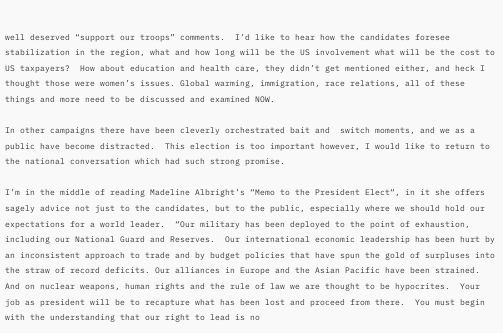well deserved “support our troops” comments.  I’d like to hear how the candidates foresee stabilization in the region, what and how long will be the US involvement what will be the cost to US taxpayers?  How about education and health care, they didn’t get mentioned either, and heck I thought those were women’s issues. Global warming, immigration, race relations, all of these things and more need to be discussed and examined NOW.

In other campaigns there have been cleverly orchestrated bait and  switch moments, and we as a public have become distracted.  This election is too important however, I would like to return to the national conversation which had such strong promise.

I’m in the middle of reading Madeline Albright’s “Memo to the President Elect“, in it she offers sagely advice not just to the candidates, but to the public, especially where we should hold our expectations for a world leader.  “Our military has been deployed to the point of exhaustion, including our National Guard and Reserves.  Our international economic leadership has been hurt by an inconsistent approach to trade and by budget policies that have spun the gold of surpluses into the straw of record deficits. Our alliances in Europe and the Asian Pacific have been strained.  And on nuclear weapons, human rights and the rule of law we are thought to be hypocrites.  Your job as president will be to recapture what has been lost and proceed from there.  You must begin with the understanding that our right to lead is no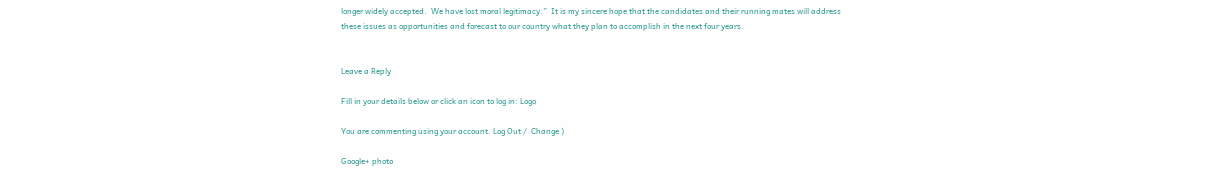longer widely accepted.  We have lost moral legitimacy.”  It is my sincere hope that the candidates and their running mates will address these issues as opportunities and forecast to our country what they plan to accomplish in the next four years.


Leave a Reply

Fill in your details below or click an icon to log in: Logo

You are commenting using your account. Log Out /  Change )

Google+ photo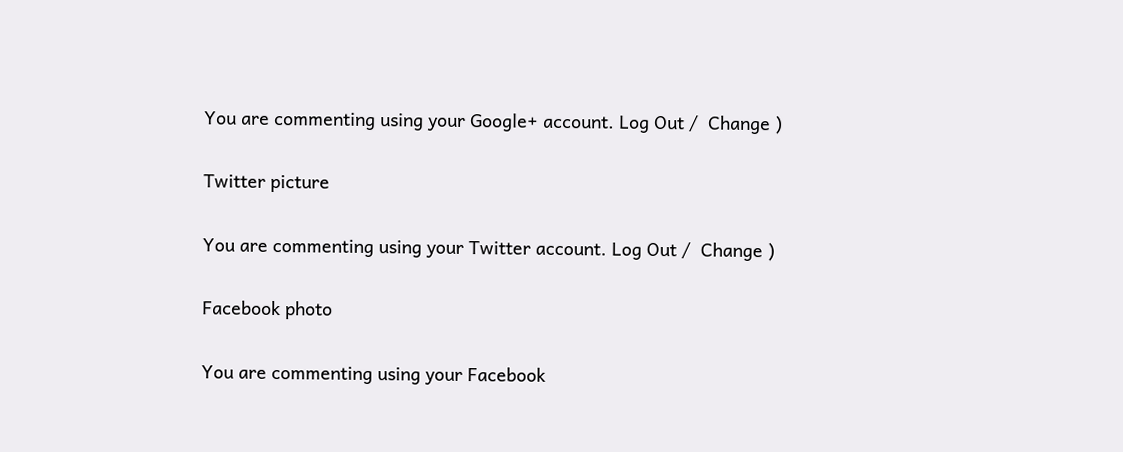You are commenting using your Google+ account. Log Out /  Change )

Twitter picture

You are commenting using your Twitter account. Log Out /  Change )

Facebook photo

You are commenting using your Facebook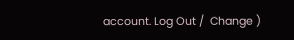account. Log Out /  Change )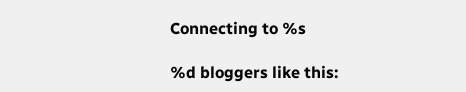Connecting to %s

%d bloggers like this: